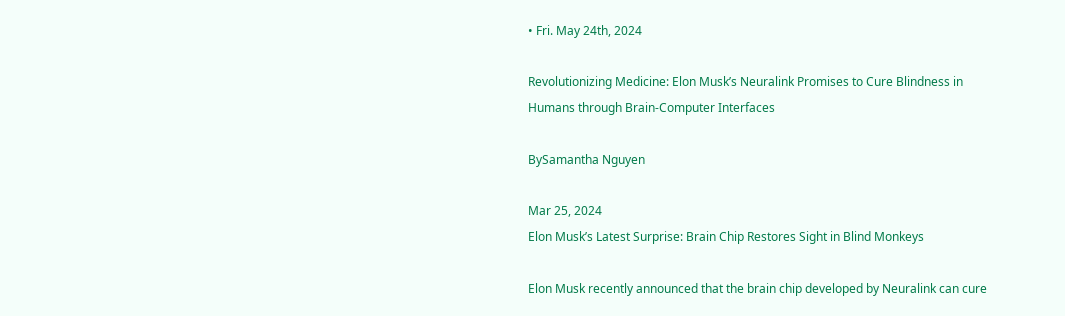• Fri. May 24th, 2024

Revolutionizing Medicine: Elon Musk’s Neuralink Promises to Cure Blindness in Humans through Brain-Computer Interfaces

BySamantha Nguyen

Mar 25, 2024
Elon Musk’s Latest Surprise: Brain Chip Restores Sight in Blind Monkeys

Elon Musk recently announced that the brain chip developed by Neuralink can cure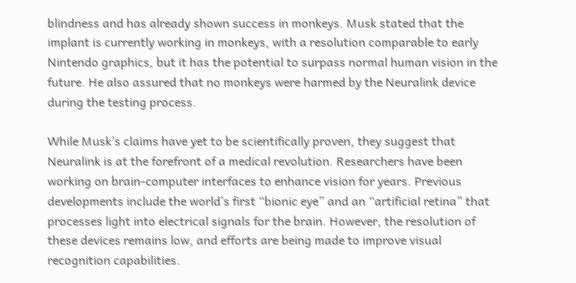blindness and has already shown success in monkeys. Musk stated that the implant is currently working in monkeys, with a resolution comparable to early Nintendo graphics, but it has the potential to surpass normal human vision in the future. He also assured that no monkeys were harmed by the Neuralink device during the testing process.

While Musk’s claims have yet to be scientifically proven, they suggest that Neuralink is at the forefront of a medical revolution. Researchers have been working on brain-computer interfaces to enhance vision for years. Previous developments include the world’s first “bionic eye” and an “artificial retina” that processes light into electrical signals for the brain. However, the resolution of these devices remains low, and efforts are being made to improve visual recognition capabilities.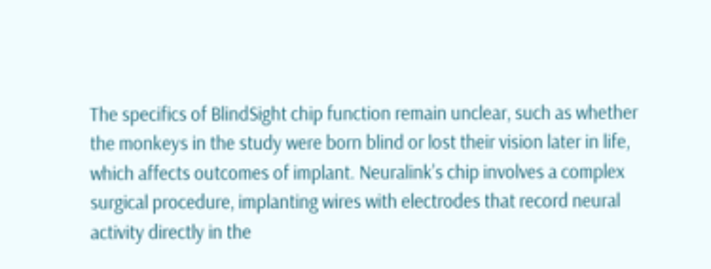The specifics of BlindSight chip function remain unclear, such as whether the monkeys in the study were born blind or lost their vision later in life, which affects outcomes of implant. Neuralink’s chip involves a complex surgical procedure, implanting wires with electrodes that record neural activity directly in the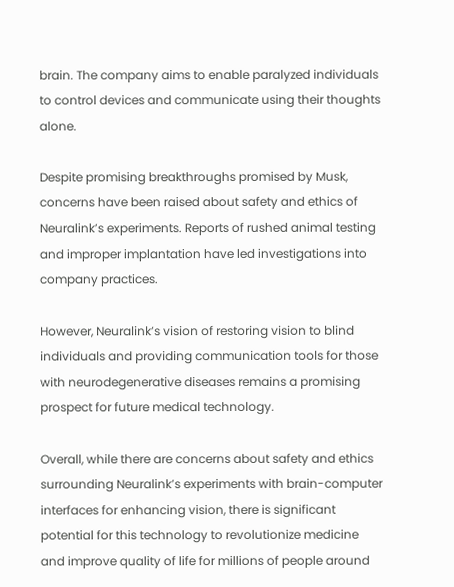brain. The company aims to enable paralyzed individuals to control devices and communicate using their thoughts alone.

Despite promising breakthroughs promised by Musk, concerns have been raised about safety and ethics of Neuralink’s experiments. Reports of rushed animal testing and improper implantation have led investigations into company practices.

However, Neuralink’s vision of restoring vision to blind individuals and providing communication tools for those with neurodegenerative diseases remains a promising prospect for future medical technology.

Overall, while there are concerns about safety and ethics surrounding Neuralink’s experiments with brain-computer interfaces for enhancing vision, there is significant potential for this technology to revolutionize medicine and improve quality of life for millions of people around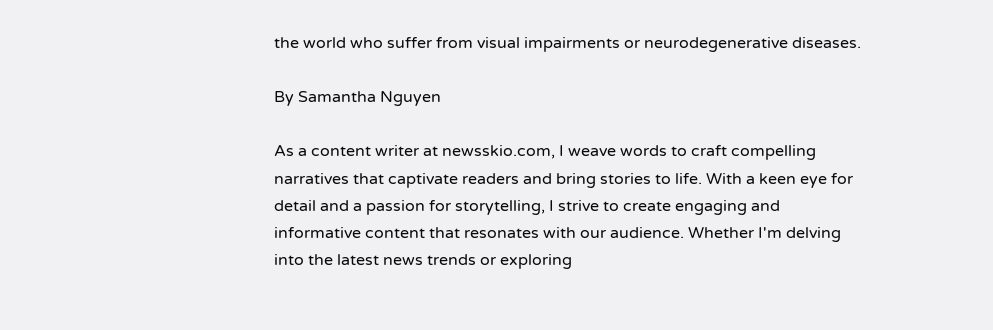the world who suffer from visual impairments or neurodegenerative diseases.

By Samantha Nguyen

As a content writer at newsskio.com, I weave words to craft compelling narratives that captivate readers and bring stories to life. With a keen eye for detail and a passion for storytelling, I strive to create engaging and informative content that resonates with our audience. Whether I'm delving into the latest news trends or exploring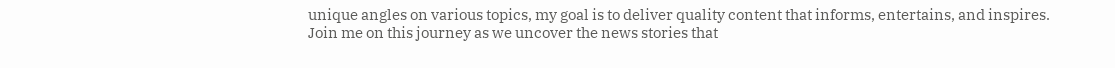unique angles on various topics, my goal is to deliver quality content that informs, entertains, and inspires. Join me on this journey as we uncover the news stories that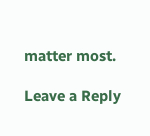matter most.

Leave a Reply